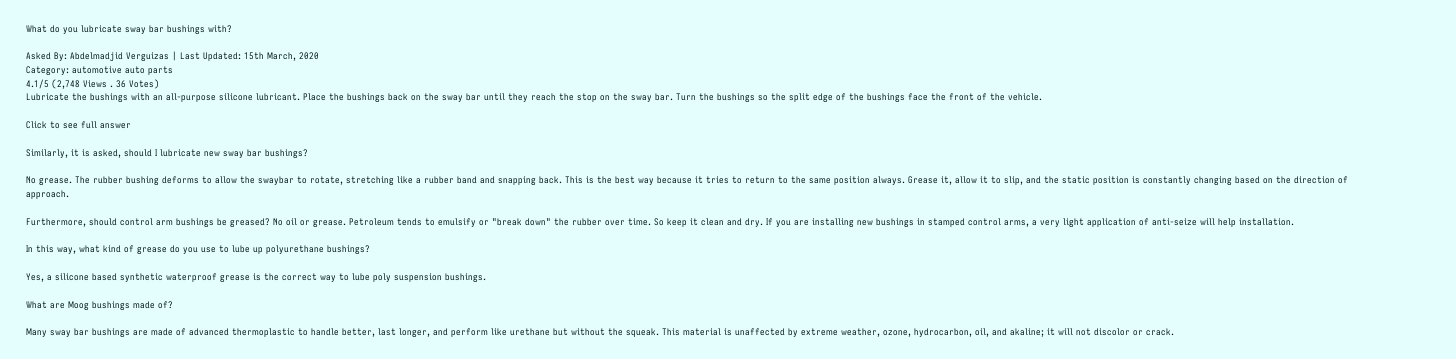What do you lubricate sway bar bushings with?

Asked By: Abdelmadjid Verguizas | Last Updated: 15th March, 2020
Category: automotive auto parts
4.1/5 (2,748 Views . 36 Votes)
Lubricate the bushings with an all-purpose silicone lubricant. Place the bushings back on the sway bar until they reach the stop on the sway bar. Turn the bushings so the split edge of the bushings face the front of the vehicle.

Click to see full answer

Similarly, it is asked, should I lubricate new sway bar bushings?

No grease. The rubber bushing deforms to allow the swaybar to rotate, stretching like a rubber band and snapping back. This is the best way because it tries to return to the same position always. Grease it, allow it to slip, and the static position is constantly changing based on the direction of approach.

Furthermore, should control arm bushings be greased? No oil or grease. Petroleum tends to emulsify or "break down" the rubber over time. So keep it clean and dry. If you are installing new bushings in stamped control arms, a very light application of anti-seize will help installation.

In this way, what kind of grease do you use to lube up polyurethane bushings?

Yes, a silicone based synthetic waterproof grease is the correct way to lube poly suspension bushings.

What are Moog bushings made of?

Many sway bar bushings are made of advanced thermoplastic to handle better, last longer, and perform like urethane but without the squeak. This material is unaffected by extreme weather, ozone, hydrocarbon, oil, and akaline; it will not discolor or crack.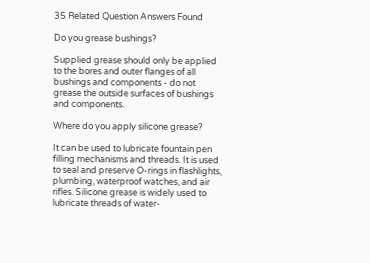35 Related Question Answers Found

Do you grease bushings?

Supplied grease should only be applied to the bores and outer flanges of all bushings and components - do not grease the outside surfaces of bushings and components.

Where do you apply silicone grease?

It can be used to lubricate fountain pen filling mechanisms and threads. It is used to seal and preserve O-rings in flashlights, plumbing, waterproof watches, and air rifles. Silicone grease is widely used to lubricate threads of water-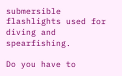submersible flashlights used for diving and spearfishing.

Do you have to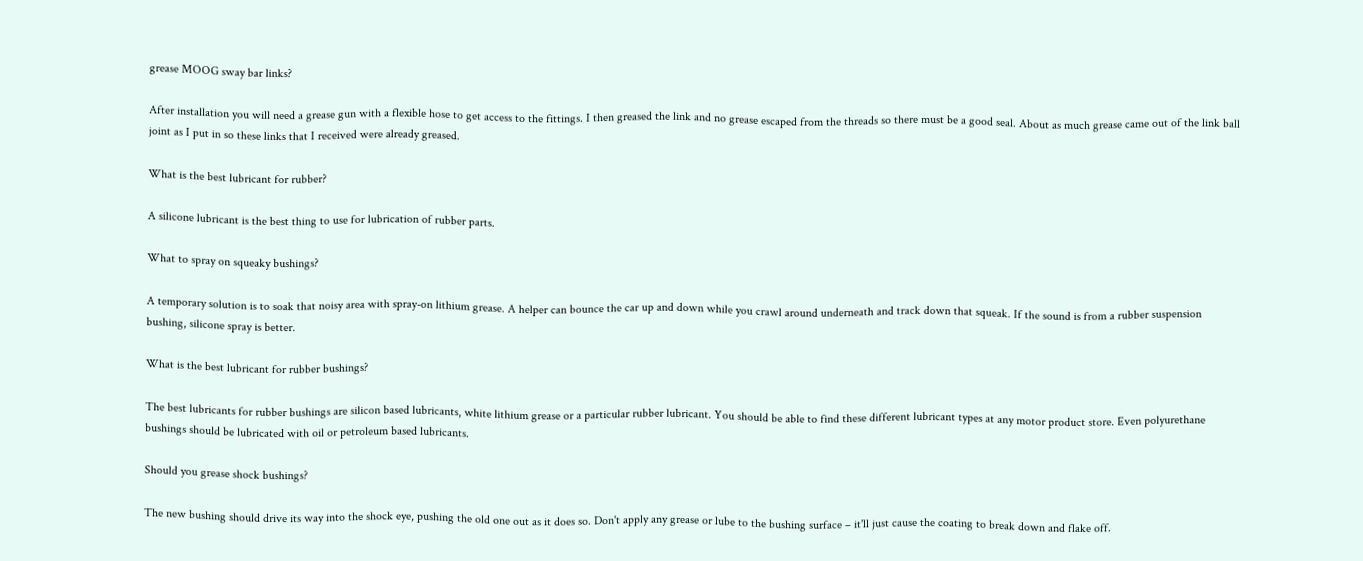grease MOOG sway bar links?

After installation you will need a grease gun with a flexible hose to get access to the fittings. I then greased the link and no grease escaped from the threads so there must be a good seal. About as much grease came out of the link ball joint as I put in so these links that I received were already greased.

What is the best lubricant for rubber?

A silicone lubricant is the best thing to use for lubrication of rubber parts.

What to spray on squeaky bushings?

A temporary solution is to soak that noisy area with spray-on lithium grease. A helper can bounce the car up and down while you crawl around underneath and track down that squeak. If the sound is from a rubber suspension bushing, silicone spray is better.

What is the best lubricant for rubber bushings?

The best lubricants for rubber bushings are silicon based lubricants, white lithium grease or a particular rubber lubricant. You should be able to find these different lubricant types at any motor product store. Even polyurethane bushings should be lubricated with oil or petroleum based lubricants.

Should you grease shock bushings?

The new bushing should drive its way into the shock eye, pushing the old one out as it does so. Don't apply any grease or lube to the bushing surface – it'll just cause the coating to break down and flake off.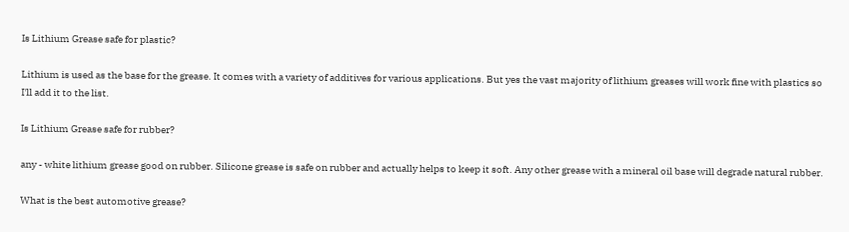Is Lithium Grease safe for plastic?

Lithium is used as the base for the grease. It comes with a variety of additives for various applications. But yes the vast majority of lithium greases will work fine with plastics so I'll add it to the list.

Is Lithium Grease safe for rubber?

any - white lithium grease good on rubber. Silicone grease is safe on rubber and actually helps to keep it soft. Any other grease with a mineral oil base will degrade natural rubber.

What is the best automotive grease?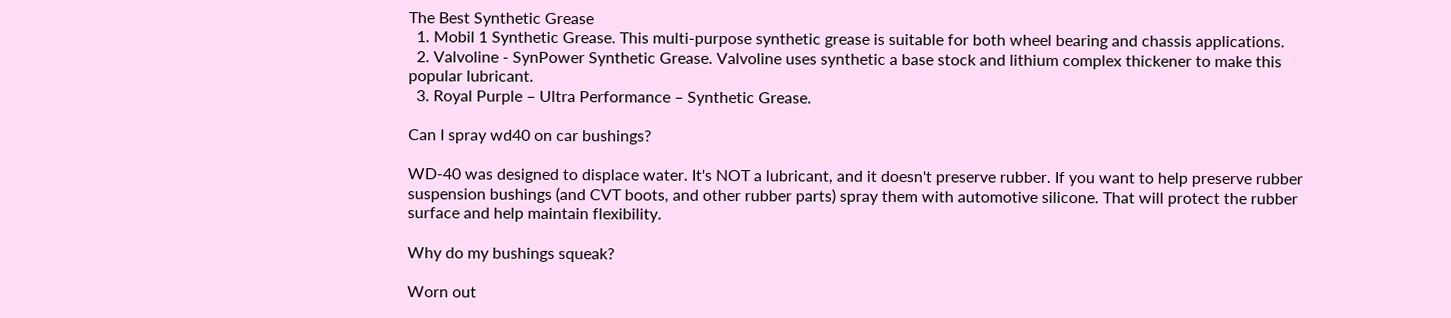The Best Synthetic Grease
  1. Mobil 1 Synthetic Grease. This multi-purpose synthetic grease is suitable for both wheel bearing and chassis applications.
  2. Valvoline - SynPower Synthetic Grease. Valvoline uses synthetic a base stock and lithium complex thickener to make this popular lubricant.
  3. Royal Purple – Ultra Performance – Synthetic Grease.

Can I spray wd40 on car bushings?

WD-40 was designed to displace water. It's NOT a lubricant, and it doesn't preserve rubber. If you want to help preserve rubber suspension bushings (and CVT boots, and other rubber parts) spray them with automotive silicone. That will protect the rubber surface and help maintain flexibility.

Why do my bushings squeak?

Worn out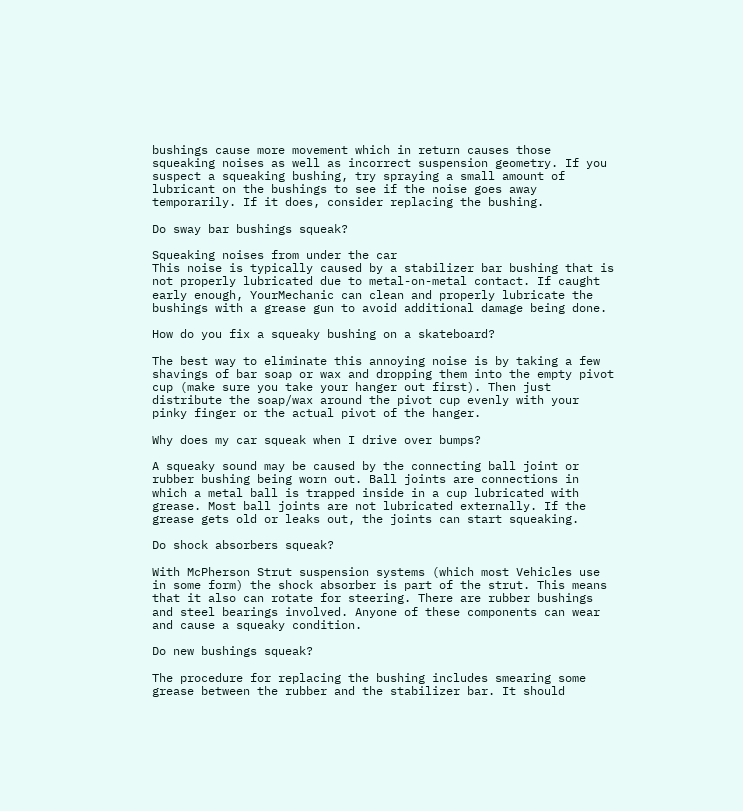bushings cause more movement which in return causes those squeaking noises as well as incorrect suspension geometry. If you suspect a squeaking bushing, try spraying a small amount of lubricant on the bushings to see if the noise goes away temporarily. If it does, consider replacing the bushing.

Do sway bar bushings squeak?

Squeaking noises from under the car
This noise is typically caused by a stabilizer bar bushing that is not properly lubricated due to metal-on-metal contact. If caught early enough, YourMechanic can clean and properly lubricate the bushings with a grease gun to avoid additional damage being done.

How do you fix a squeaky bushing on a skateboard?

The best way to eliminate this annoying noise is by taking a few shavings of bar soap or wax and dropping them into the empty pivot cup (make sure you take your hanger out first). Then just distribute the soap/wax around the pivot cup evenly with your pinky finger or the actual pivot of the hanger.

Why does my car squeak when I drive over bumps?

A squeaky sound may be caused by the connecting ball joint or rubber bushing being worn out. Ball joints are connections in which a metal ball is trapped inside in a cup lubricated with grease. Most ball joints are not lubricated externally. If the grease gets old or leaks out, the joints can start squeaking.

Do shock absorbers squeak?

With McPherson Strut suspension systems (which most Vehicles use in some form) the shock absorber is part of the strut. This means that it also can rotate for steering. There are rubber bushings and steel bearings involved. Anyone of these components can wear and cause a squeaky condition.

Do new bushings squeak?

The procedure for replacing the bushing includes smearing some grease between the rubber and the stabilizer bar. It should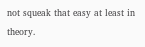not squeak that easy at least in theory.